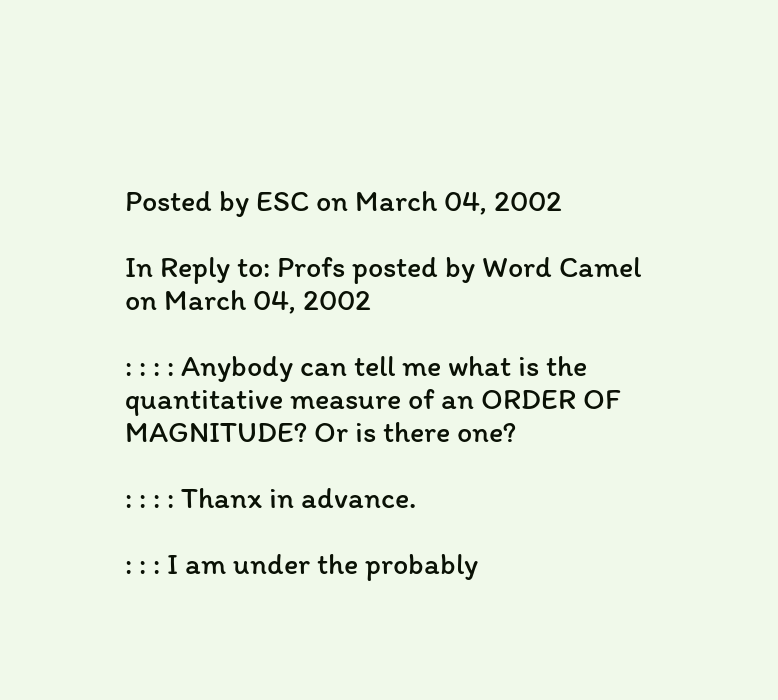Posted by ESC on March 04, 2002

In Reply to: Profs posted by Word Camel on March 04, 2002

: : : : Anybody can tell me what is the quantitative measure of an ORDER OF MAGNITUDE? Or is there one?

: : : : Thanx in advance.

: : : I am under the probably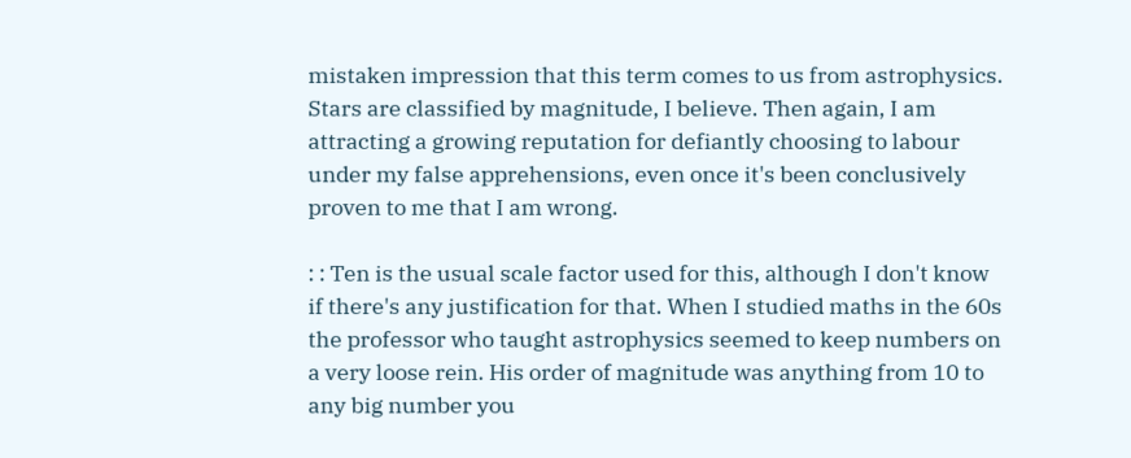mistaken impression that this term comes to us from astrophysics. Stars are classified by magnitude, I believe. Then again, I am attracting a growing reputation for defiantly choosing to labour under my false apprehensions, even once it's been conclusively proven to me that I am wrong.

: : Ten is the usual scale factor used for this, although I don't know if there's any justification for that. When I studied maths in the 60s the professor who taught astrophysics seemed to keep numbers on a very loose rein. His order of magnitude was anything from 10 to any big number you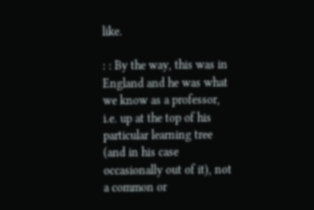like.

: : By the way, this was in England and he was what we know as a professor, i.e. up at the top of his particular learning tree (and in his case occasionally out of it), not a common or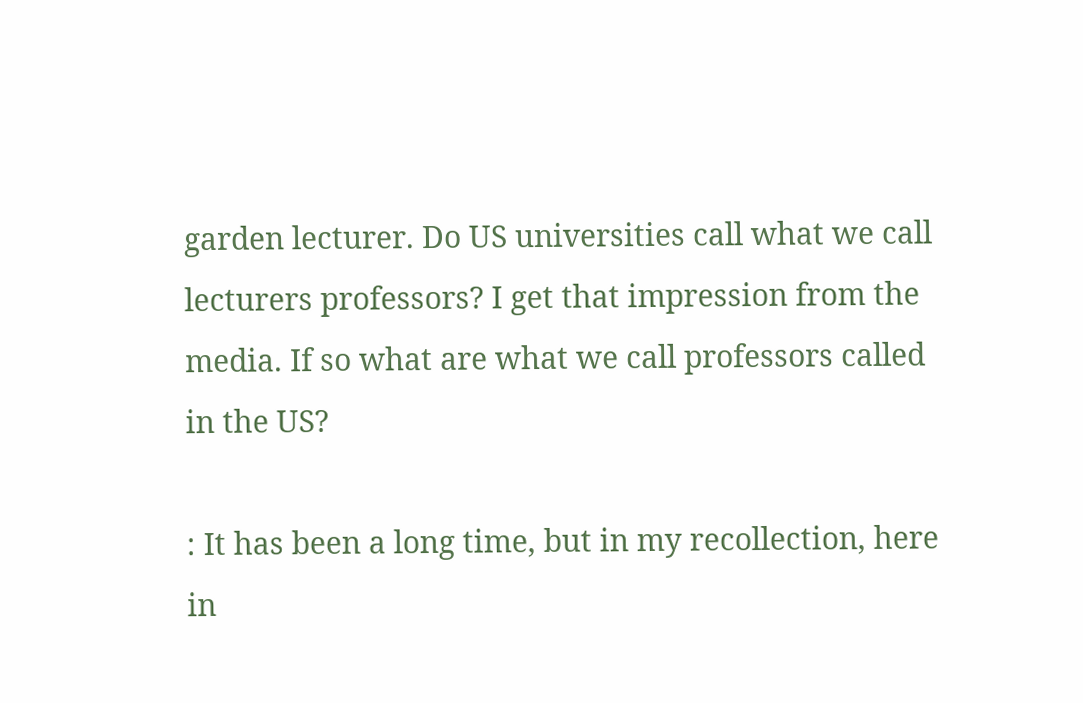garden lecturer. Do US universities call what we call lecturers professors? I get that impression from the media. If so what are what we call professors called in the US?

: It has been a long time, but in my recollection, here in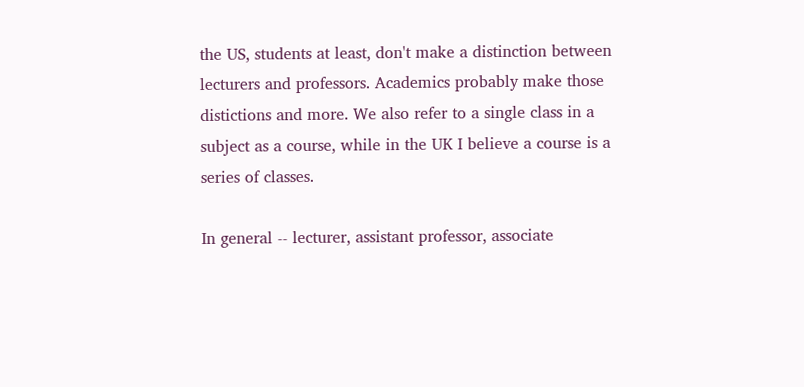the US, students at least, don't make a distinction between lecturers and professors. Academics probably make those distictions and more. We also refer to a single class in a subject as a course, while in the UK I believe a course is a series of classes.

In general -- lecturer, assistant professor, associate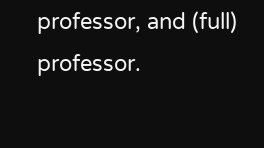professor, and (full) professor.